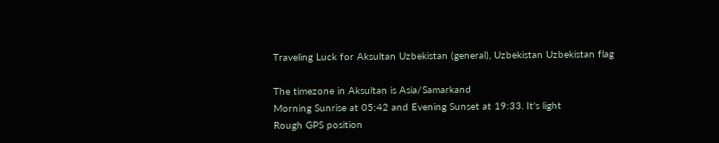Traveling Luck for Aksultan Uzbekistan (general), Uzbekistan Uzbekistan flag

The timezone in Aksultan is Asia/Samarkand
Morning Sunrise at 05:42 and Evening Sunset at 19:33. It's light
Rough GPS position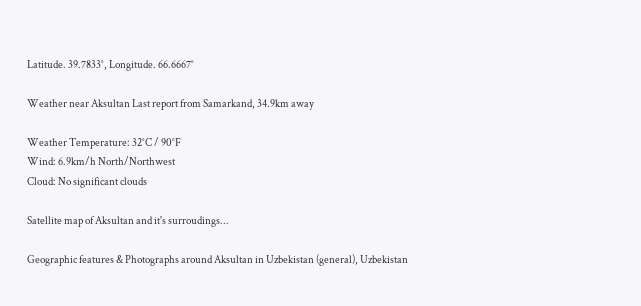Latitude. 39.7833°, Longitude. 66.6667°

Weather near Aksultan Last report from Samarkand, 34.9km away

Weather Temperature: 32°C / 90°F
Wind: 6.9km/h North/Northwest
Cloud: No significant clouds

Satellite map of Aksultan and it's surroudings...

Geographic features & Photographs around Aksultan in Uzbekistan (general), Uzbekistan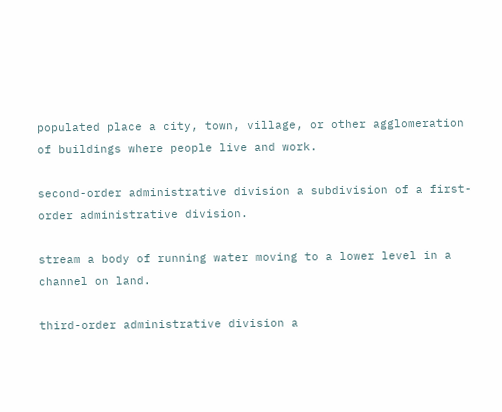populated place a city, town, village, or other agglomeration of buildings where people live and work.

second-order administrative division a subdivision of a first-order administrative division.

stream a body of running water moving to a lower level in a channel on land.

third-order administrative division a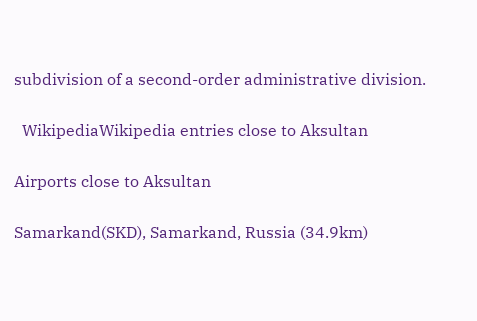subdivision of a second-order administrative division.

  WikipediaWikipedia entries close to Aksultan

Airports close to Aksultan

Samarkand(SKD), Samarkand, Russia (34.9km)